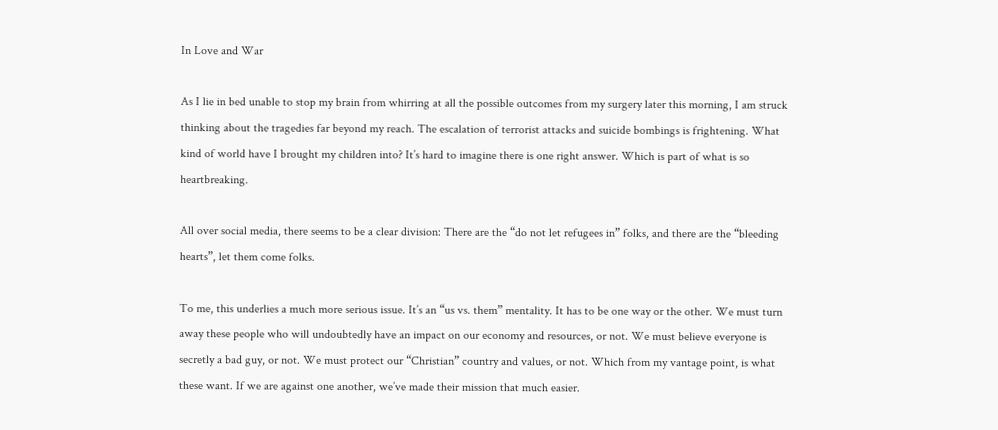In Love and War

As I lie in bed unable to stop my brain from whirring at all the possible outcomes from my surgery later this morning, I am struck thinking about the tragedies far beyond my reach. The escalation of terrorist attacks and suicide bombings is frightening. What kind of world have I brought my children into? It’s hard to imagine there is one right answer. Which is part of what is so heartbreaking.

All over social media, there seems to be a clear division: There are the “do not let refugees in” folks, and there are the “bleeding hearts”, let them come folks.

To me, this underlies a much more serious issue. It’s an “us vs. them” mentality. It has to be one way or the other. We must turn away these people who will undoubtedly have an impact on our economy and resources, or not. We must believe everyone is secretly a bad guy, or not. We must protect our “Christian” country and values, or not. Which from my vantage point, is what these want. If we are against one another, we’ve made their mission that much easier.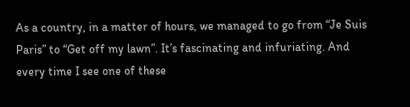As a country, in a matter of hours, we managed to go from “Je Suis Paris” to “Get off my lawn”. It’s fascinating and infuriating. And every time I see one of these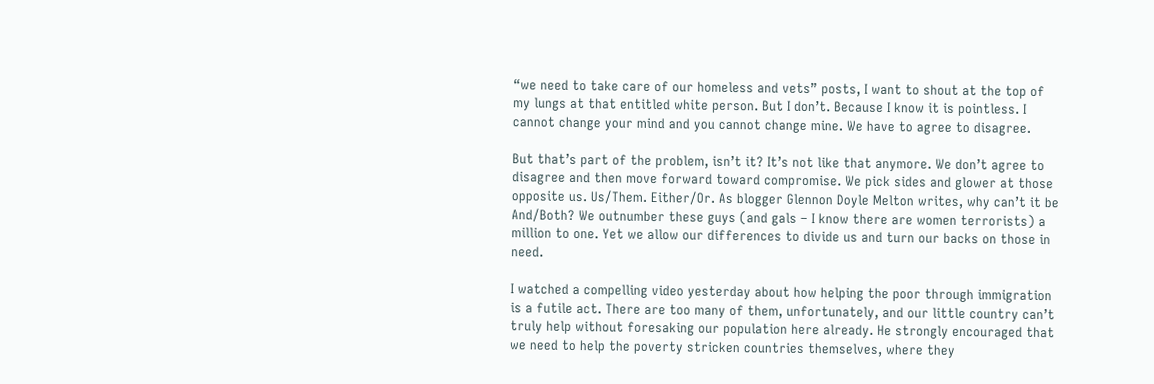“we need to take care of our homeless and vets” posts, I want to shout at the top of my lungs at that entitled white person. But I don’t. Because I know it is pointless. I cannot change your mind and you cannot change mine. We have to agree to disagree.

But that’s part of the problem, isn’t it? It’s not like that anymore. We don’t agree to disagree and then move forward toward compromise. We pick sides and glower at those opposite us. Us/Them. Either/Or. As blogger Glennon Doyle Melton writes, why can’t it be And/Both? We outnumber these guys (and gals – I know there are women terrorists) a million to one. Yet we allow our differences to divide us and turn our backs on those in need.

I watched a compelling video yesterday about how helping the poor through immigration is a futile act. There are too many of them, unfortunately, and our little country can’t truly help without foresaking our population here already. He strongly encouraged that we need to help the poverty stricken countries themselves, where they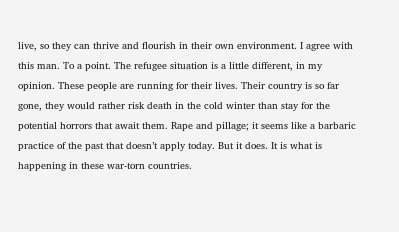live, so they can thrive and flourish in their own environment. I agree with this man. To a point. The refugee situation is a little different, in my opinion. These people are running for their lives. Their country is so far gone, they would rather risk death in the cold winter than stay for the potential horrors that await them. Rape and pillage; it seems like a barbaric practice of the past that doesn’t apply today. But it does. It is what is happening in these war-torn countries.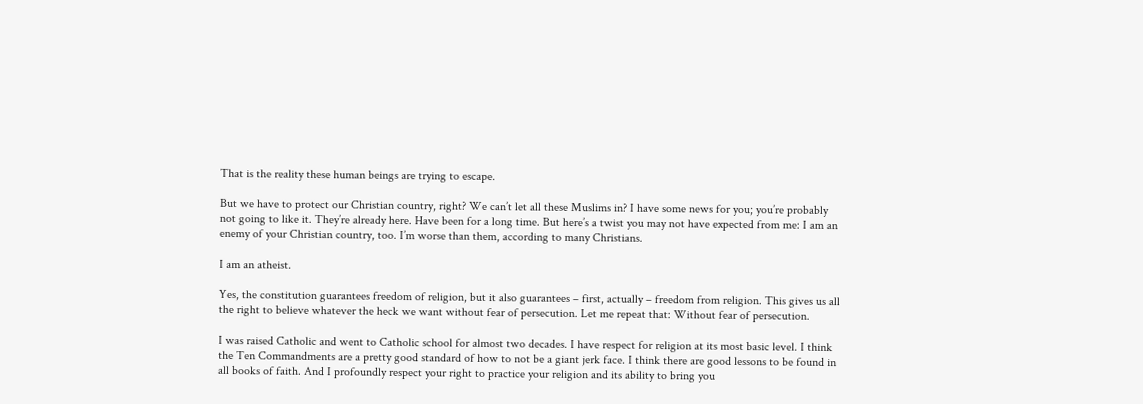That is the reality these human beings are trying to escape.

But we have to protect our Christian country, right? We can’t let all these Muslims in? I have some news for you; you’re probably not going to like it. They’re already here. Have been for a long time. But here’s a twist you may not have expected from me: I am an enemy of your Christian country, too. I’m worse than them, according to many Christians.

I am an atheist.

Yes, the constitution guarantees freedom of religion, but it also guarantees – first, actually – freedom from religion. This gives us all the right to believe whatever the heck we want without fear of persecution. Let me repeat that: Without fear of persecution.

I was raised Catholic and went to Catholic school for almost two decades. I have respect for religion at its most basic level. I think the Ten Commandments are a pretty good standard of how to not be a giant jerk face. I think there are good lessons to be found in all books of faith. And I profoundly respect your right to practice your religion and its ability to bring you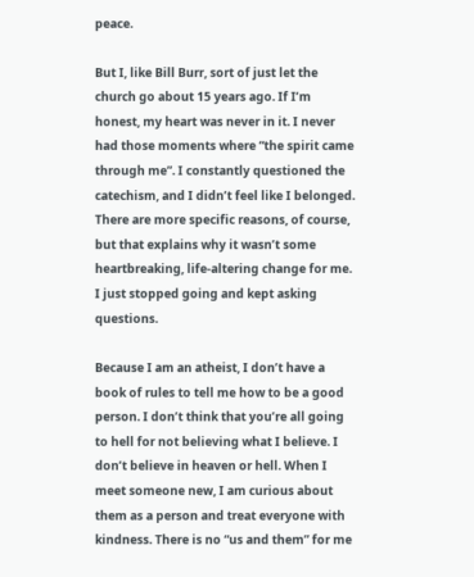peace.

But I, like Bill Burr, sort of just let the church go about 15 years ago. If I’m honest, my heart was never in it. I never had those moments where “the spirit came through me”. I constantly questioned the catechism, and I didn’t feel like I belonged. There are more specific reasons, of course, but that explains why it wasn’t some heartbreaking, life-altering change for me. I just stopped going and kept asking questions.

Because I am an atheist, I don’t have a book of rules to tell me how to be a good person. I don’t think that you’re all going to hell for not believing what I believe. I don’t believe in heaven or hell. When I meet someone new, I am curious about them as a person and treat everyone with kindness. There is no “us and them” for me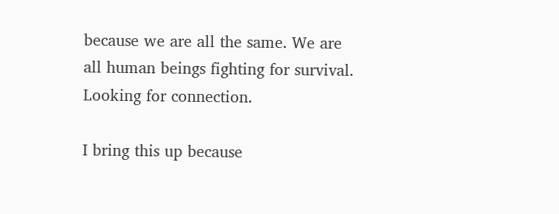because we are all the same. We are all human beings fighting for survival. Looking for connection.

I bring this up because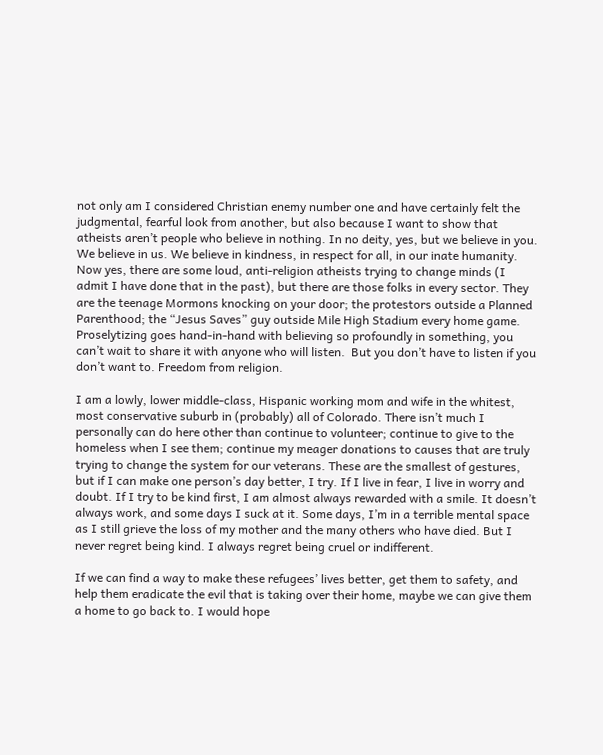not only am I considered Christian enemy number one and have certainly felt the judgmental, fearful look from another, but also because I want to show that atheists aren’t people who believe in nothing. In no deity, yes, but we believe in you. We believe in us. We believe in kindness, in respect for all, in our inate humanity. Now yes, there are some loud, anti-religion atheists trying to change minds (I admit I have done that in the past), but there are those folks in every sector. They are the teenage Mormons knocking on your door; the protestors outside a Planned Parenthood; the “Jesus Saves” guy outside Mile High Stadium every home game. Proselytizing goes hand-in-hand with believing so profoundly in something, you can’t wait to share it with anyone who will listen.  But you don’t have to listen if you don’t want to. Freedom from religion.

I am a lowly, lower middle-class, Hispanic working mom and wife in the whitest, most conservative suburb in (probably) all of Colorado. There isn’t much I personally can do here other than continue to volunteer; continue to give to the homeless when I see them; continue my meager donations to causes that are truly trying to change the system for our veterans. These are the smallest of gestures, but if I can make one person’s day better, I try. If I live in fear, I live in worry and doubt. If I try to be kind first, I am almost always rewarded with a smile. It doesn’t always work, and some days I suck at it. Some days, I’m in a terrible mental space as I still grieve the loss of my mother and the many others who have died. But I never regret being kind. I always regret being cruel or indifferent.

If we can find a way to make these refugees’ lives better, get them to safety, and help them eradicate the evil that is taking over their home, maybe we can give them a home to go back to. I would hope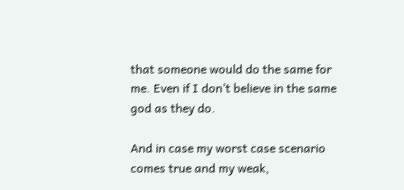that someone would do the same for me. Even if I don’t believe in the same god as they do.

And in case my worst case scenario comes true and my weak,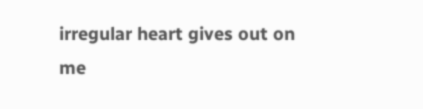irregular heart gives out on me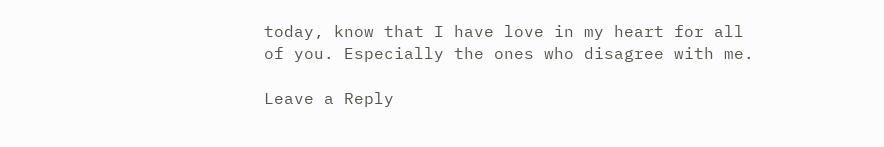today, know that I have love in my heart for all of you. Especially the ones who disagree with me.

Leave a Reply